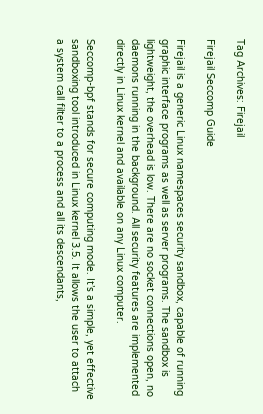Tag Archives: Firejail

Firejail Seccomp Guide

Firejail is a generic Linux namespaces security sandbox, capable of running graphic interface programs as well as server programs. The sandbox is lightweight, the overhead is low. There are no socket connections open, no daemons running in the background. All security features are implemented directly in Linux kernel and available on any Linux computer.

Seccomp-bpf stands for secure computing mode. It’s a simple, yet effective sandboxing tool introduced in Linux kernel 3.5. It allows the user to attach a system call filter to a process and all its descendants,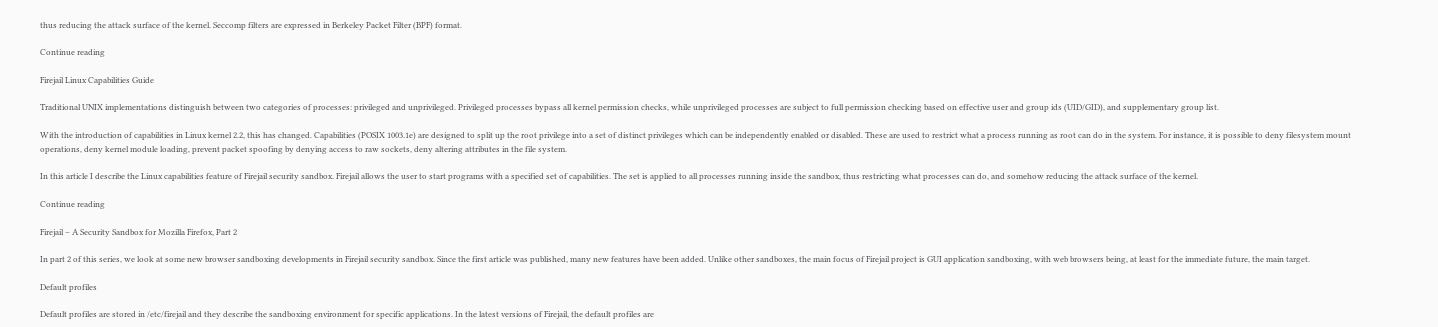thus reducing the attack surface of the kernel. Seccomp filters are expressed in Berkeley Packet Filter (BPF) format.

Continue reading

Firejail Linux Capabilities Guide

Traditional UNIX implementations distinguish between two categories of processes: privileged and unprivileged. Privileged processes bypass all kernel permission checks, while unprivileged processes are subject to full permission checking based on effective user and group ids (UID/GID), and supplementary group list.

With the introduction of capabilities in Linux kernel 2.2, this has changed. Capabilities (POSIX 1003.1e) are designed to split up the root privilege into a set of distinct privileges which can be independently enabled or disabled. These are used to restrict what a process running as root can do in the system. For instance, it is possible to deny filesystem mount operations, deny kernel module loading, prevent packet spoofing by denying access to raw sockets, deny altering attributes in the file system.

In this article I describe the Linux capabilities feature of Firejail security sandbox. Firejail allows the user to start programs with a specified set of capabilities. The set is applied to all processes running inside the sandbox, thus restricting what processes can do, and somehow reducing the attack surface of the kernel.

Continue reading

Firejail – A Security Sandbox for Mozilla Firefox, Part 2

In part 2 of this series, we look at some new browser sandboxing developments in Firejail security sandbox. Since the first article was published, many new features have been added. Unlike other sandboxes, the main focus of Firejail project is GUI application sandboxing, with web browsers being, at least for the immediate future, the main target.

Default profiles

Default profiles are stored in /etc/firejail and they describe the sandboxing environment for specific applications. In the latest versions of Firejail, the default profiles are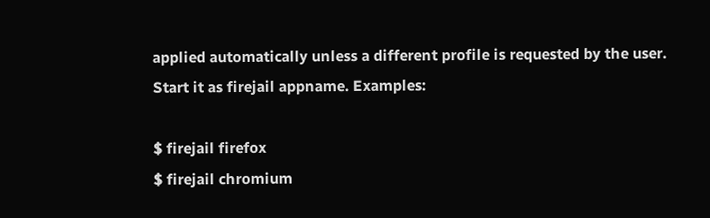applied automatically unless a different profile is requested by the user. Start it as firejail appname. Examples:

$ firejail firefox
$ firejail chromium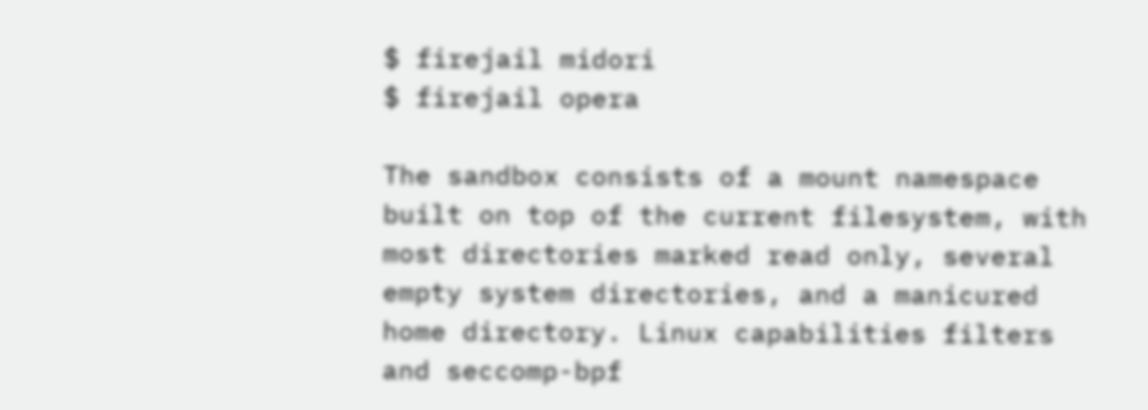$ firejail midori
$ firejail opera

The sandbox consists of a mount namespace built on top of the current filesystem, with most directories marked read only, several empty system directories, and a manicured home directory. Linux capabilities filters and seccomp-bpf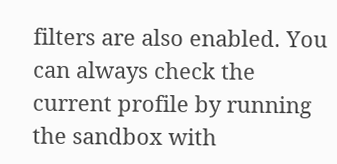filters are also enabled. You can always check the current profile by running the sandbox with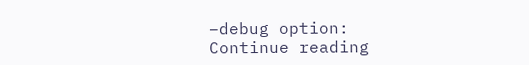–debug option:
Continue reading